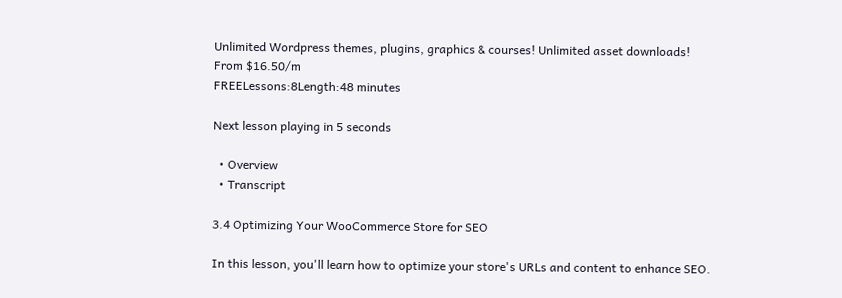Unlimited Wordpress themes, plugins, graphics & courses! Unlimited asset downloads! From $16.50/m
FREELessons:8Length:48 minutes

Next lesson playing in 5 seconds

  • Overview
  • Transcript

3.4 Optimizing Your WooCommerce Store for SEO

In this lesson, you'll learn how to optimize your store's URLs and content to enhance SEO.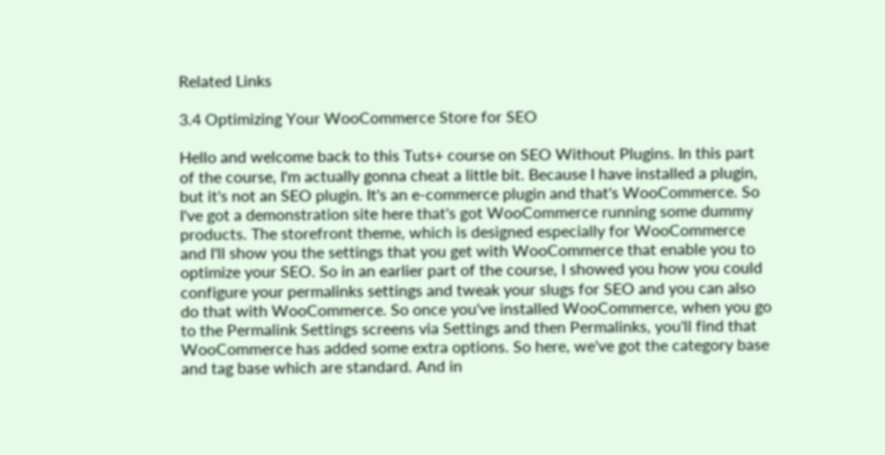Related Links

3.4 Optimizing Your WooCommerce Store for SEO

Hello and welcome back to this Tuts+ course on SEO Without Plugins. In this part of the course, I'm actually gonna cheat a little bit. Because I have installed a plugin, but it's not an SEO plugin. It's an e-commerce plugin and that's WooCommerce. So I've got a demonstration site here that's got WooCommerce running some dummy products. The storefront theme, which is designed especially for WooCommerce and I'll show you the settings that you get with WooCommerce that enable you to optimize your SEO. So in an earlier part of the course, I showed you how you could configure your permalinks settings and tweak your slugs for SEO and you can also do that with WooCommerce. So once you've installed WooCommerce, when you go to the Permalink Settings screens via Settings and then Permalinks, you'll find that WooCommerce has added some extra options. So here, we've got the category base and tag base which are standard. And in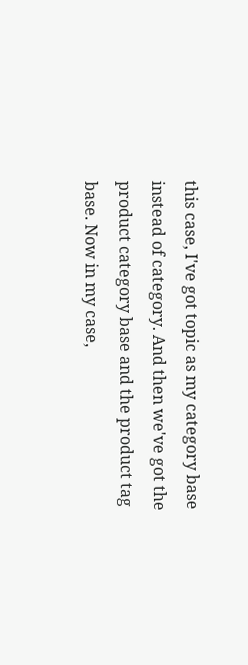this case, I've got topic as my category base instead of category. And then we've got the product category base and the product tag base. Now in my case,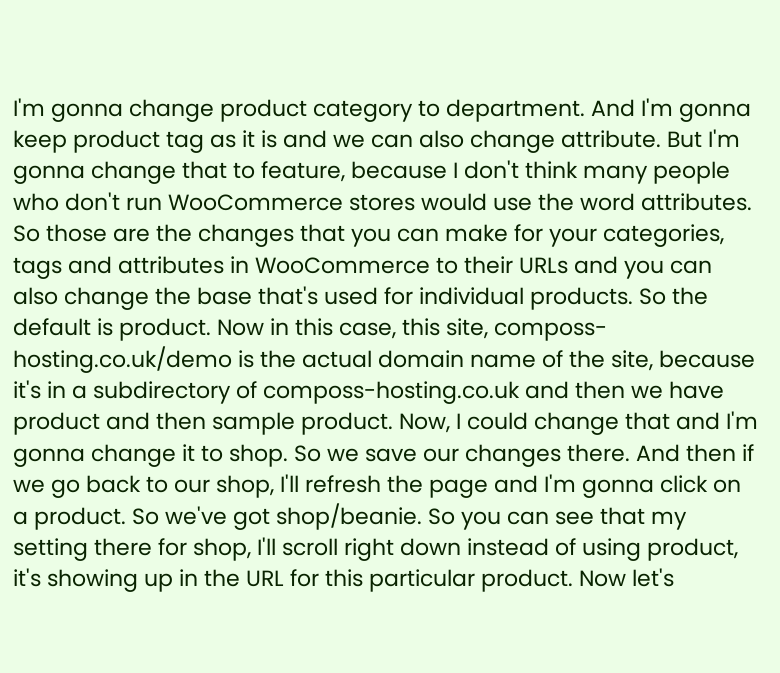I'm gonna change product category to department. And I'm gonna keep product tag as it is and we can also change attribute. But I'm gonna change that to feature, because I don't think many people who don't run WooCommerce stores would use the word attributes. So those are the changes that you can make for your categories, tags and attributes in WooCommerce to their URLs and you can also change the base that's used for individual products. So the default is product. Now in this case, this site, composs-hosting.co.uk/demo is the actual domain name of the site, because it's in a subdirectory of composs-hosting.co.uk and then we have product and then sample product. Now, I could change that and I'm gonna change it to shop. So we save our changes there. And then if we go back to our shop, I'll refresh the page and I'm gonna click on a product. So we've got shop/beanie. So you can see that my setting there for shop, I'll scroll right down instead of using product, it's showing up in the URL for this particular product. Now let's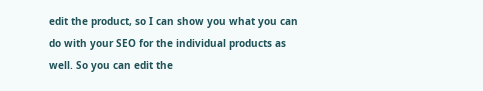edit the product, so I can show you what you can do with your SEO for the individual products as well. So you can edit the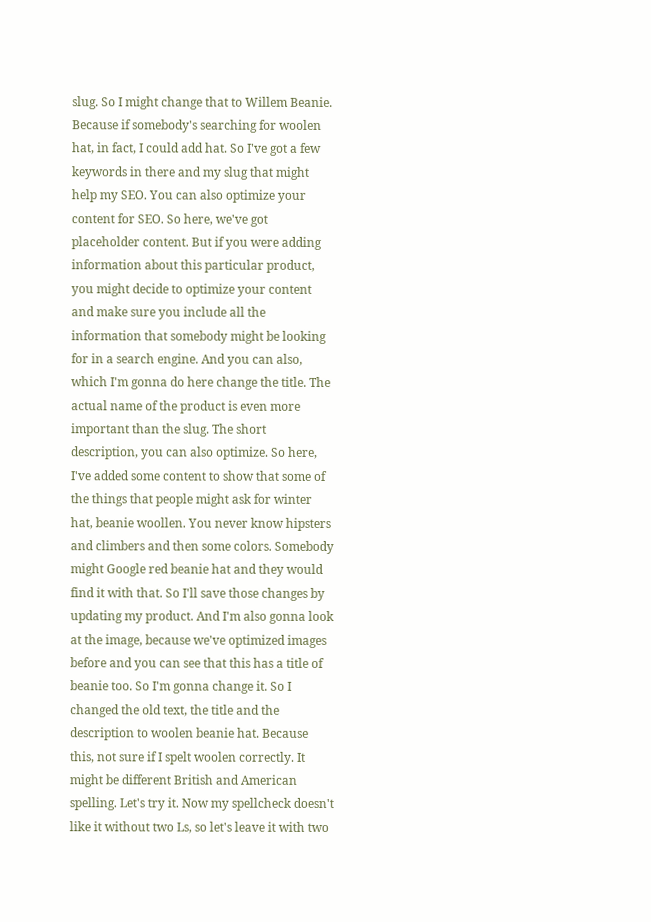slug. So I might change that to Willem Beanie. Because if somebody's searching for woolen hat, in fact, I could add hat. So I've got a few keywords in there and my slug that might help my SEO. You can also optimize your content for SEO. So here, we've got placeholder content. But if you were adding information about this particular product, you might decide to optimize your content and make sure you include all the information that somebody might be looking for in a search engine. And you can also, which I'm gonna do here change the title. The actual name of the product is even more important than the slug. The short description, you can also optimize. So here, I've added some content to show that some of the things that people might ask for winter hat, beanie woollen. You never know hipsters and climbers and then some colors. Somebody might Google red beanie hat and they would find it with that. So I'll save those changes by updating my product. And I'm also gonna look at the image, because we've optimized images before and you can see that this has a title of beanie too. So I'm gonna change it. So I changed the old text, the title and the description to woolen beanie hat. Because this, not sure if I spelt woolen correctly. It might be different British and American spelling. Let's try it. Now my spellcheck doesn't like it without two Ls, so let's leave it with two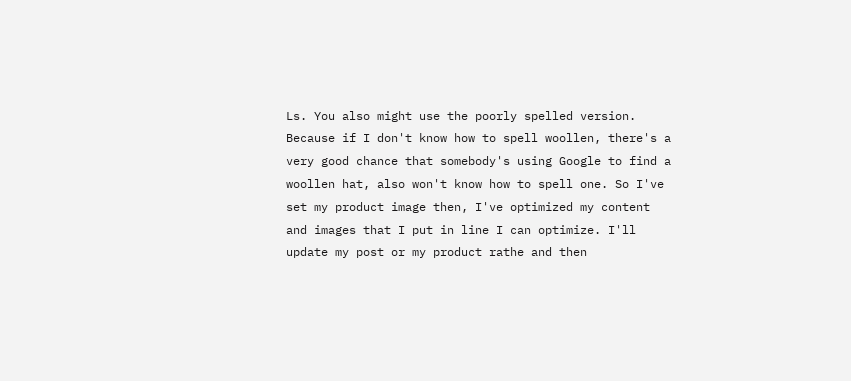Ls. You also might use the poorly spelled version. Because if I don't know how to spell woollen, there's a very good chance that somebody's using Google to find a woollen hat, also won't know how to spell one. So I've set my product image then, I've optimized my content and images that I put in line I can optimize. I'll update my post or my product rathe and then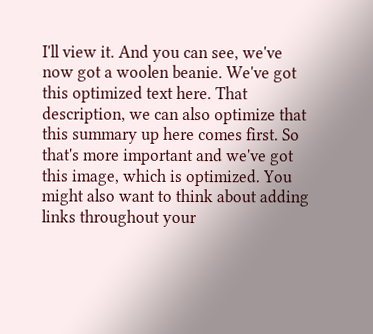I'll view it. And you can see, we've now got a woolen beanie. We've got this optimized text here. That description, we can also optimize that this summary up here comes first. So that's more important and we've got this image, which is optimized. You might also want to think about adding links throughout your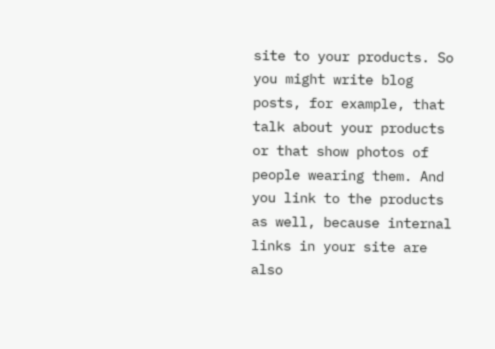site to your products. So you might write blog posts, for example, that talk about your products or that show photos of people wearing them. And you link to the products as well, because internal links in your site are also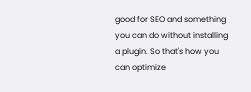good for SEO and something you can do without installing a plugin. So that's how you can optimize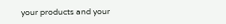your products and your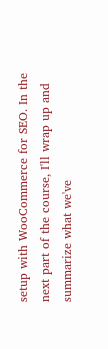setup with WooCommerce for SEO. In the next part of the course, I'll wrap up and summarize what we've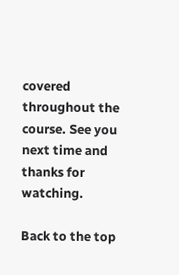covered throughout the course. See you next time and thanks for watching.

Back to the top